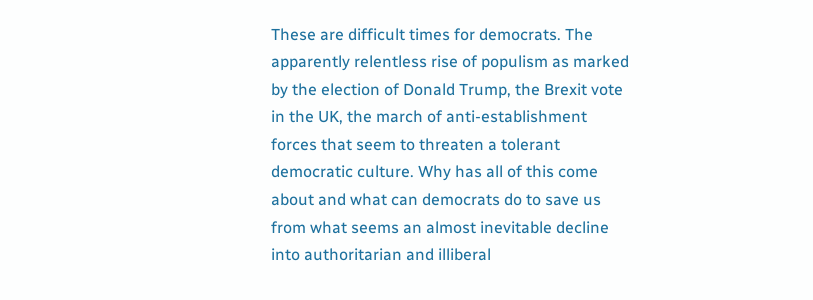These are difficult times for democrats. The apparently relentless rise of populism as marked by the election of Donald Trump, the Brexit vote in the UK, the march of anti-establishment forces that seem to threaten a tolerant democratic culture. Why has all of this come about and what can democrats do to save us from what seems an almost inevitable decline into authoritarian and illiberal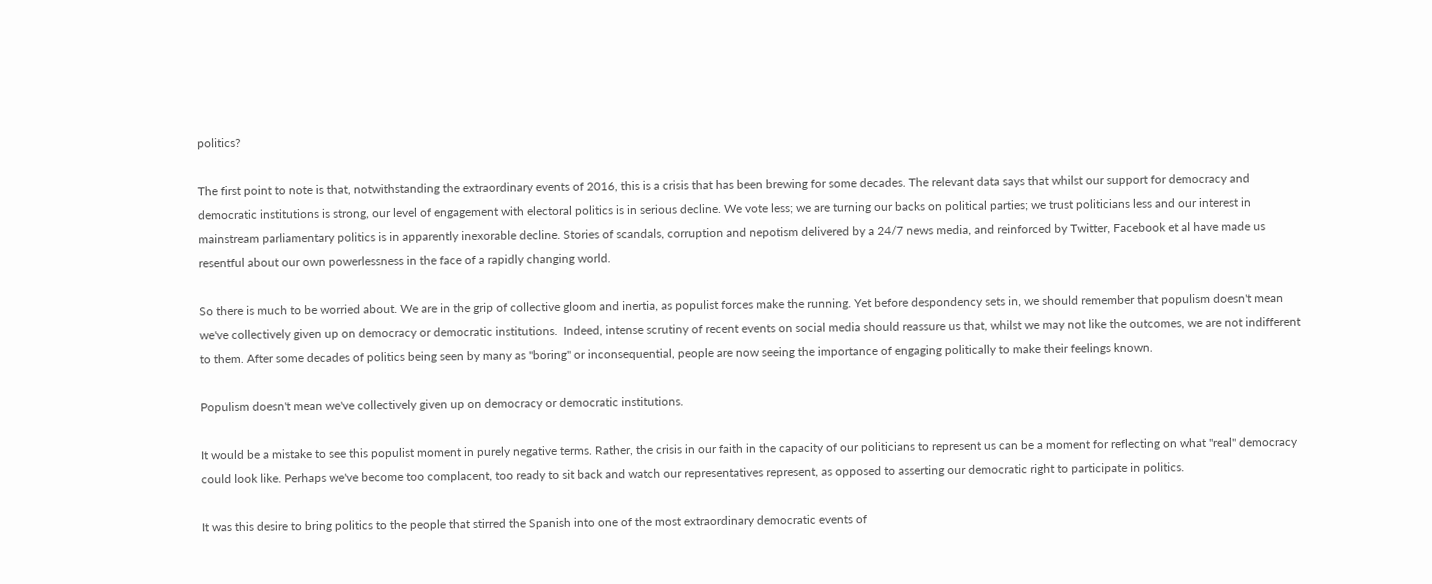politics?

The first point to note is that, notwithstanding the extraordinary events of 2016, this is a crisis that has been brewing for some decades. The relevant data says that whilst our support for democracy and democratic institutions is strong, our level of engagement with electoral politics is in serious decline. We vote less; we are turning our backs on political parties; we trust politicians less and our interest in mainstream parliamentary politics is in apparently inexorable decline. Stories of scandals, corruption and nepotism delivered by a 24/7 news media, and reinforced by Twitter, Facebook et al have made us resentful about our own powerlessness in the face of a rapidly changing world.

So there is much to be worried about. We are in the grip of collective gloom and inertia, as populist forces make the running. Yet before despondency sets in, we should remember that populism doesn't mean we've collectively given up on democracy or democratic institutions.  Indeed, intense scrutiny of recent events on social media should reassure us that, whilst we may not like the outcomes, we are not indifferent to them. After some decades of politics being seen by many as "boring" or inconsequential, people are now seeing the importance of engaging politically to make their feelings known.

Populism doesn't mean we've collectively given up on democracy or democratic institutions.

It would be a mistake to see this populist moment in purely negative terms. Rather, the crisis in our faith in the capacity of our politicians to represent us can be a moment for reflecting on what "real" democracy could look like. Perhaps we've become too complacent, too ready to sit back and watch our representatives represent, as opposed to asserting our democratic right to participate in politics.

It was this desire to bring politics to the people that stirred the Spanish into one of the most extraordinary democratic events of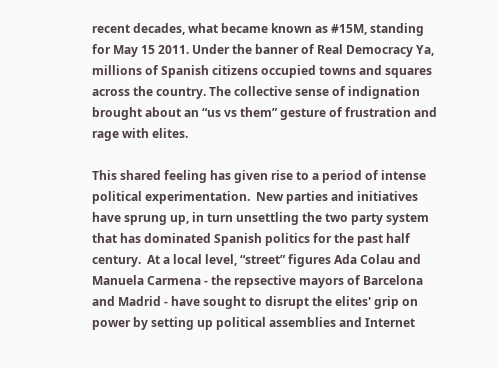recent decades, what became known as #15M, standing for May 15 2011. Under the banner of Real Democracy Ya, millions of Spanish citizens occupied towns and squares across the country. The collective sense of indignation brought about an “us vs them” gesture of frustration and rage with elites.

This shared feeling has given rise to a period of intense political experimentation.  New parties and initiatives have sprung up, in turn unsettling the two party system that has dominated Spanish politics for the past half century.  At a local level, “street” figures Ada Colau and Manuela Carmena - the repsective mayors of Barcelona and Madrid - have sought to disrupt the elites' grip on power by setting up political assemblies and Internet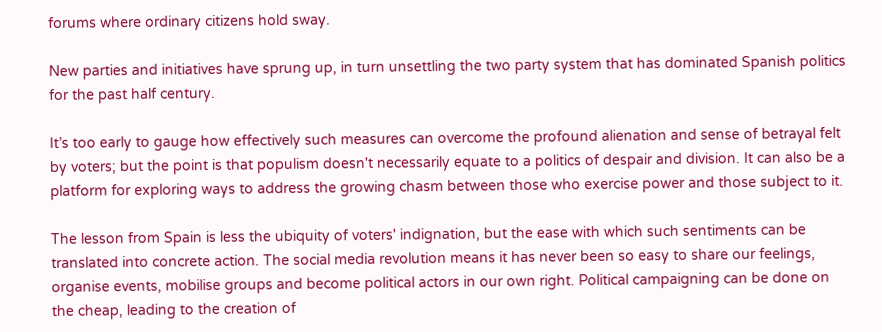forums where ordinary citizens hold sway.

New parties and initiatives have sprung up, in turn unsettling the two party system that has dominated Spanish politics for the past half century.

It’s too early to gauge how effectively such measures can overcome the profound alienation and sense of betrayal felt by voters; but the point is that populism doesn't necessarily equate to a politics of despair and division. It can also be a platform for exploring ways to address the growing chasm between those who exercise power and those subject to it.

The lesson from Spain is less the ubiquity of voters' indignation, but the ease with which such sentiments can be translated into concrete action. The social media revolution means it has never been so easy to share our feelings, organise events, mobilise groups and become political actors in our own right. Political campaigning can be done on the cheap, leading to the creation of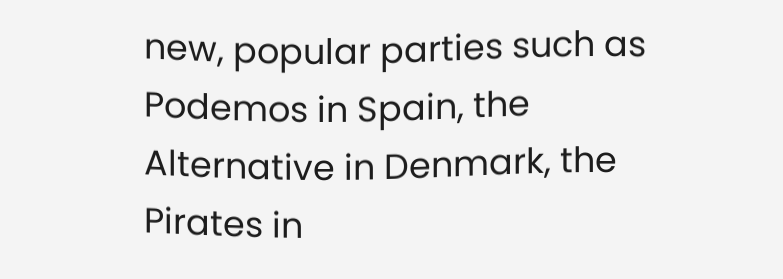new, popular parties such as Podemos in Spain, the Alternative in Denmark, the Pirates in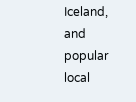Iceland, and popular local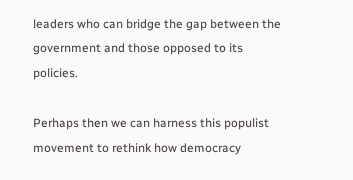leaders who can bridge the gap between the government and those opposed to its policies.

Perhaps then we can harness this populist movement to rethink how democracy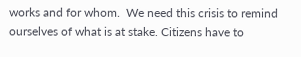works and for whom.  We need this crisis to remind ourselves of what is at stake. Citizens have to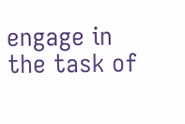engage in the task of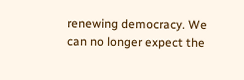renewing democracy. We can no longer expect the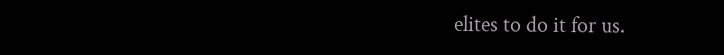elites to do it for us.